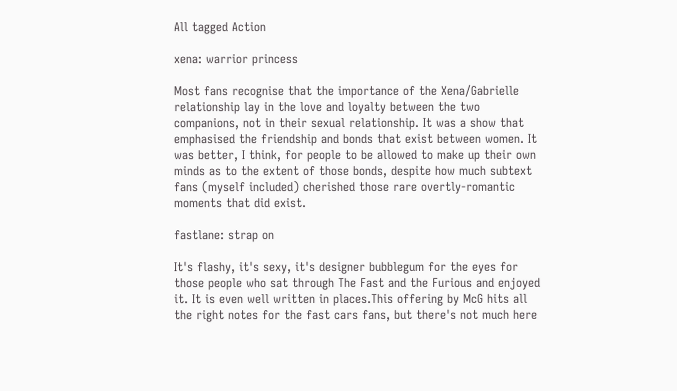All tagged Action

xena: warrior princess

Most fans recognise that the importance of the Xena/Gabrielle relationship lay in the love and loyalty between the two companions, not in their sexual relationship. It was a show that emphasised the friendship and bonds that exist between women. It was better, I think, for people to be allowed to make up their own minds as to the extent of those bonds, despite how much subtext fans (myself included) cherished those rare overtly-romantic moments that did exist.

fastlane: strap on

It's flashy, it's sexy, it's designer bubblegum for the eyes for those people who sat through The Fast and the Furious and enjoyed it. It is even well written in places.This offering by McG hits all the right notes for the fast cars fans, but there's not much here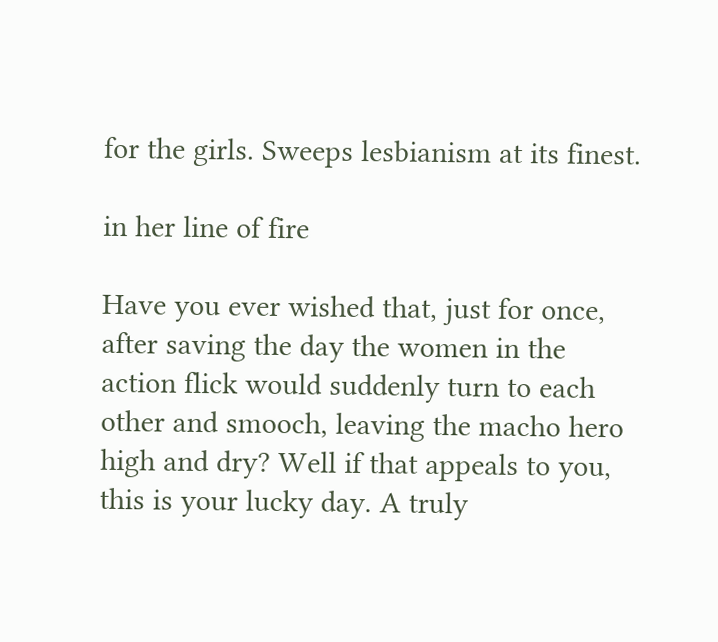for the girls. Sweeps lesbianism at its finest.

in her line of fire

Have you ever wished that, just for once, after saving the day the women in the action flick would suddenly turn to each other and smooch, leaving the macho hero high and dry? Well if that appeals to you, this is your lucky day. A truly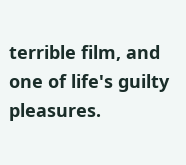terrible film, and one of life's guilty pleasures.